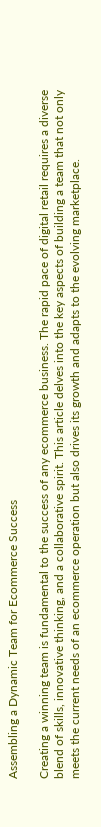Assembling a Dynamic Team for Ecommerce Success

Creating a winning team is fundamental to the success of any ecommerce business. The rapid pace of digital retail requires a diverse blend of skills, innovative thinking, and a collaborative spirit. This article delves into the key aspects of building a team that not only meets the current needs of an ecommerce operation but also drives its growth and adapts to the evolving marketplace.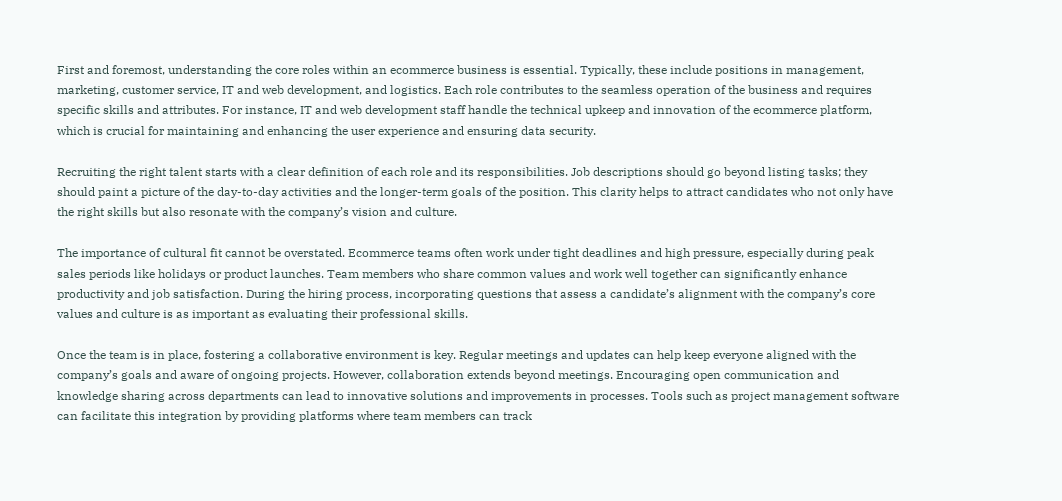First and foremost, understanding the core roles within an ecommerce business is essential. Typically, these include positions in management, marketing, customer service, IT and web development, and logistics. Each role contributes to the seamless operation of the business and requires specific skills and attributes. For instance, IT and web development staff handle the technical upkeep and innovation of the ecommerce platform, which is crucial for maintaining and enhancing the user experience and ensuring data security.

Recruiting the right talent starts with a clear definition of each role and its responsibilities. Job descriptions should go beyond listing tasks; they should paint a picture of the day-to-day activities and the longer-term goals of the position. This clarity helps to attract candidates who not only have the right skills but also resonate with the company’s vision and culture.

The importance of cultural fit cannot be overstated. Ecommerce teams often work under tight deadlines and high pressure, especially during peak sales periods like holidays or product launches. Team members who share common values and work well together can significantly enhance productivity and job satisfaction. During the hiring process, incorporating questions that assess a candidate’s alignment with the company’s core values and culture is as important as evaluating their professional skills.

Once the team is in place, fostering a collaborative environment is key. Regular meetings and updates can help keep everyone aligned with the company’s goals and aware of ongoing projects. However, collaboration extends beyond meetings. Encouraging open communication and knowledge sharing across departments can lead to innovative solutions and improvements in processes. Tools such as project management software can facilitate this integration by providing platforms where team members can track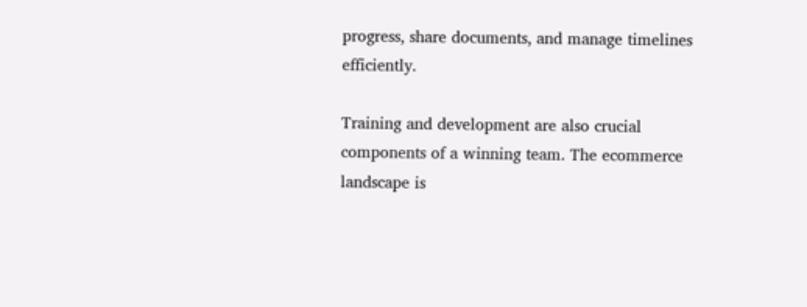progress, share documents, and manage timelines efficiently.

Training and development are also crucial components of a winning team. The ecommerce landscape is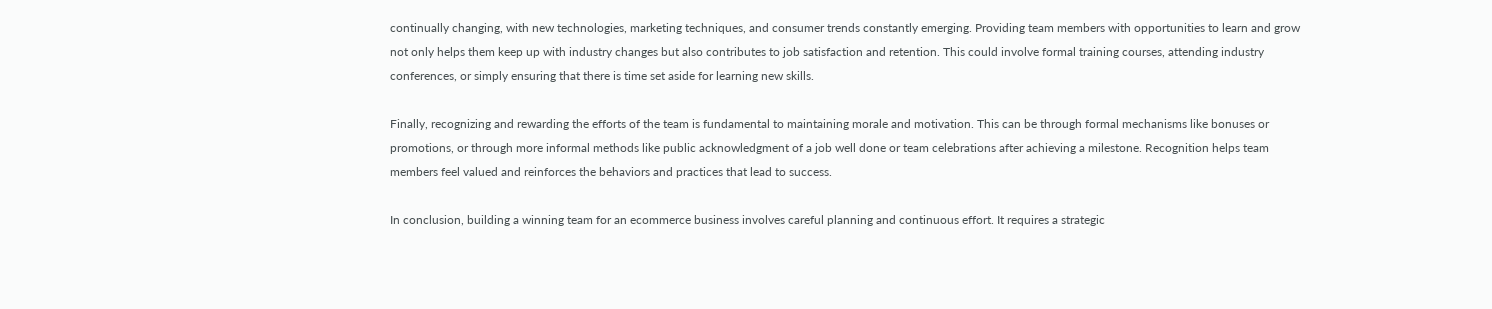continually changing, with new technologies, marketing techniques, and consumer trends constantly emerging. Providing team members with opportunities to learn and grow not only helps them keep up with industry changes but also contributes to job satisfaction and retention. This could involve formal training courses, attending industry conferences, or simply ensuring that there is time set aside for learning new skills.

Finally, recognizing and rewarding the efforts of the team is fundamental to maintaining morale and motivation. This can be through formal mechanisms like bonuses or promotions, or through more informal methods like public acknowledgment of a job well done or team celebrations after achieving a milestone. Recognition helps team members feel valued and reinforces the behaviors and practices that lead to success.

In conclusion, building a winning team for an ecommerce business involves careful planning and continuous effort. It requires a strategic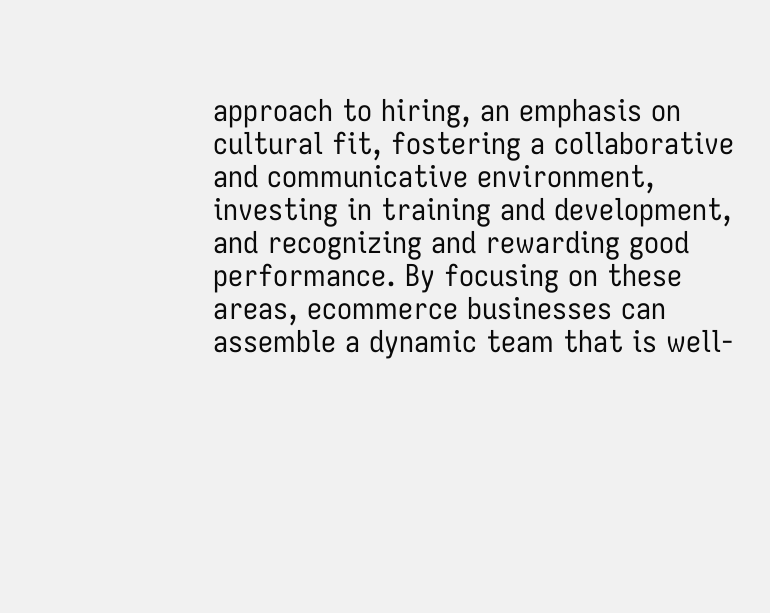approach to hiring, an emphasis on cultural fit, fostering a collaborative and communicative environment, investing in training and development, and recognizing and rewarding good performance. By focusing on these areas, ecommerce businesses can assemble a dynamic team that is well-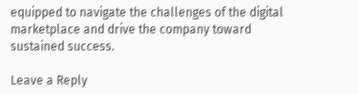equipped to navigate the challenges of the digital marketplace and drive the company toward sustained success.

Leave a Reply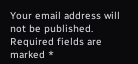Your email address will not be published. Required fields are marked *